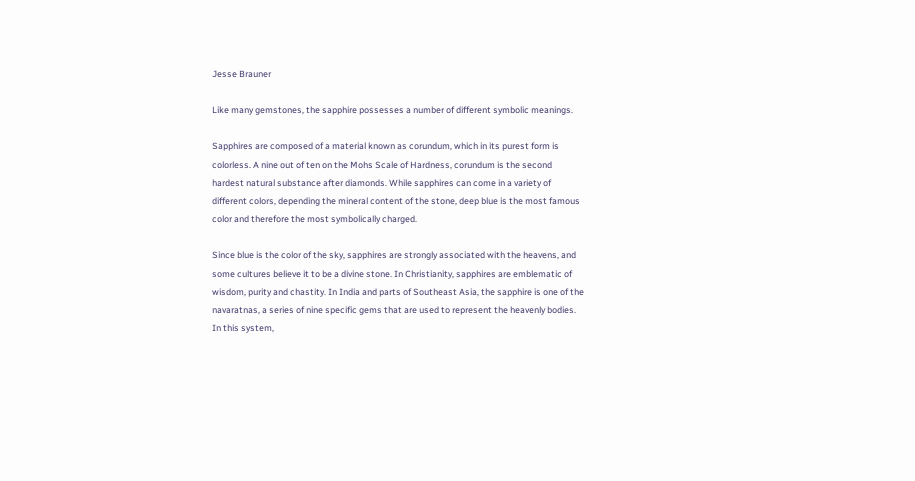Jesse Brauner

Like many gemstones, the sapphire possesses a number of different symbolic meanings.

Sapphires are composed of a material known as corundum, which in its purest form is colorless. A nine out of ten on the Mohs Scale of Hardness, corundum is the second hardest natural substance after diamonds. While sapphires can come in a variety of different colors, depending the mineral content of the stone, deep blue is the most famous color and therefore the most symbolically charged.

Since blue is the color of the sky, sapphires are strongly associated with the heavens, and some cultures believe it to be a divine stone. In Christianity, sapphires are emblematic of wisdom, purity and chastity. In India and parts of Southeast Asia, the sapphire is one of the navaratnas, a series of nine specific gems that are used to represent the heavenly bodies. In this system,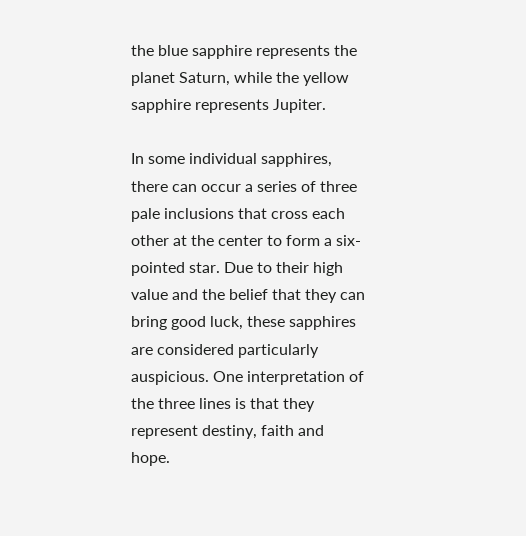the blue sapphire represents the planet Saturn, while the yellow sapphire represents Jupiter.

In some individual sapphires, there can occur a series of three pale inclusions that cross each other at the center to form a six-pointed star. Due to their high value and the belief that they can bring good luck, these sapphires are considered particularly auspicious. One interpretation of the three lines is that they represent destiny, faith and hope.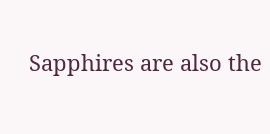Sapphires are also the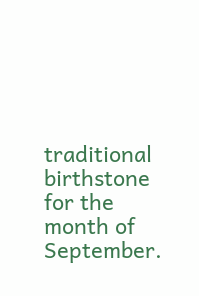traditional birthstone for the month of September.